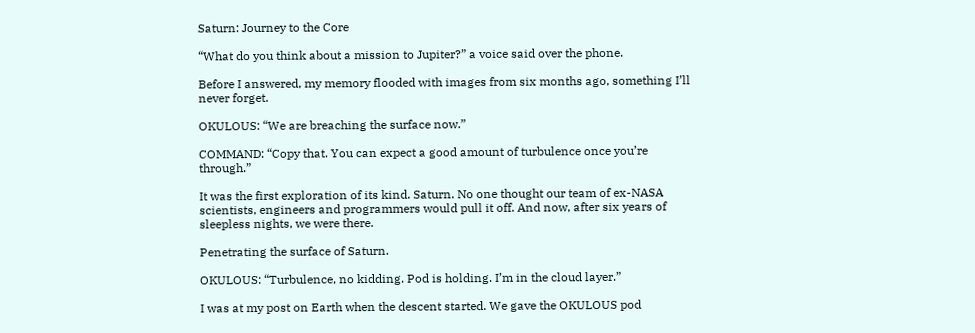Saturn: Journey to the Core

“What do you think about a mission to Jupiter?” a voice said over the phone.

Before I answered, my memory flooded with images from six months ago, something I’ll never forget.

OKULOUS: “We are breaching the surface now.”

COMMAND: “Copy that. You can expect a good amount of turbulence once you’re through.”

It was the first exploration of its kind. Saturn. No one thought our team of ex-NASA scientists, engineers and programmers would pull it off. And now, after six years of sleepless nights, we were there.

Penetrating the surface of Saturn.

OKULOUS: “Turbulence, no kidding. Pod is holding. I’m in the cloud layer.”

I was at my post on Earth when the descent started. We gave the OKULOUS pod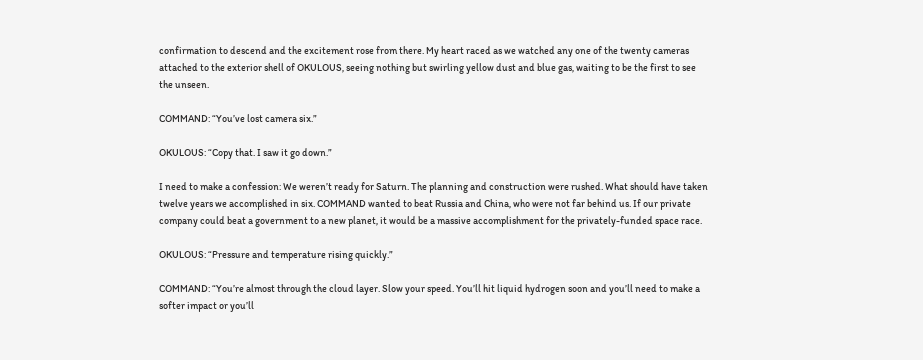confirmation to descend and the excitement rose from there. My heart raced as we watched any one of the twenty cameras attached to the exterior shell of OKULOUS, seeing nothing but swirling yellow dust and blue gas, waiting to be the first to see the unseen.

COMMAND: “You’ve lost camera six.”

OKULOUS: “Copy that. I saw it go down.”

I need to make a confession: We weren’t ready for Saturn. The planning and construction were rushed. What should have taken twelve years we accomplished in six. COMMAND wanted to beat Russia and China, who were not far behind us. If our private company could beat a government to a new planet, it would be a massive accomplishment for the privately-funded space race.

OKULOUS: “Pressure and temperature rising quickly.”

COMMAND: “You’re almost through the cloud layer. Slow your speed. You’ll hit liquid hydrogen soon and you’ll need to make a softer impact or you’ll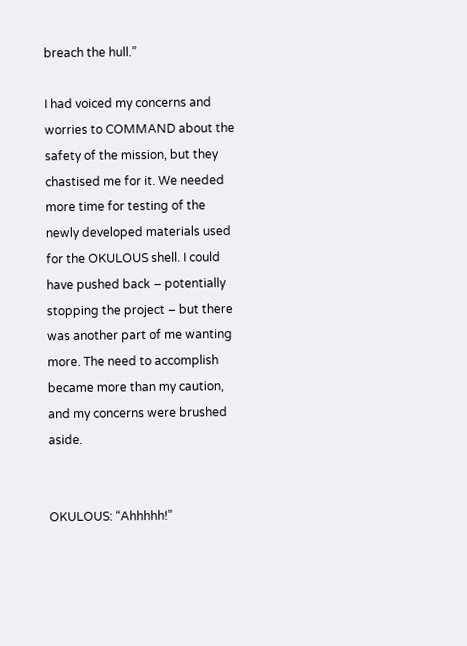breach the hull.”

I had voiced my concerns and worries to COMMAND about the safety of the mission, but they chastised me for it. We needed more time for testing of the newly developed materials used for the OKULOUS shell. I could have pushed back – potentially stopping the project – but there was another part of me wanting more. The need to accomplish became more than my caution, and my concerns were brushed aside.


OKULOUS: “Ahhhhh!”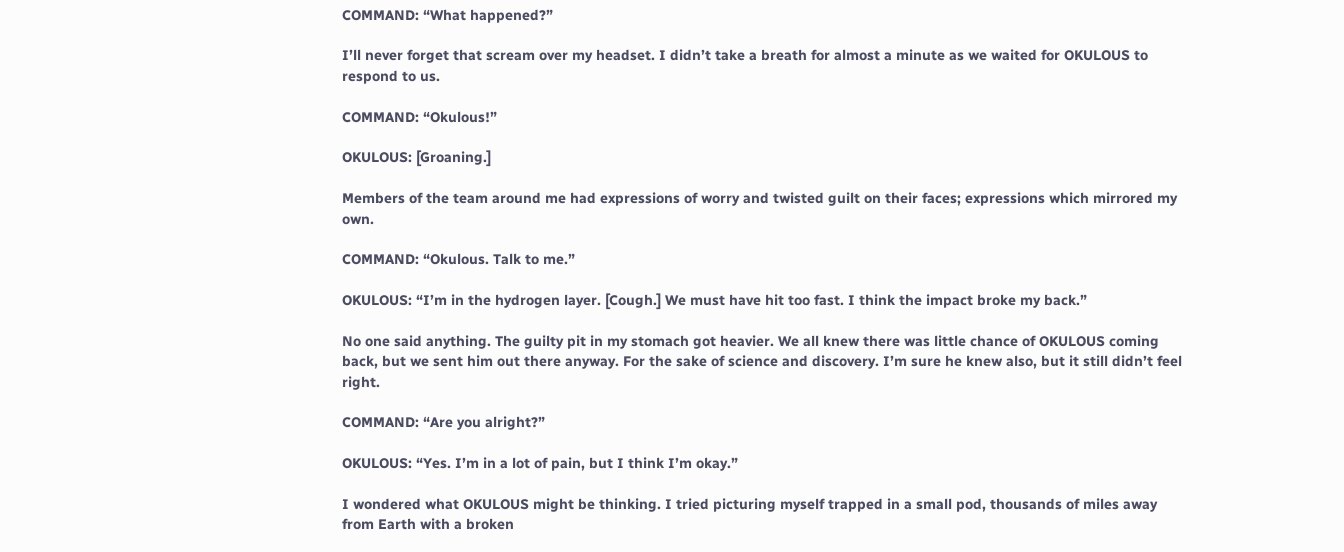COMMAND: “What happened?”

I’ll never forget that scream over my headset. I didn’t take a breath for almost a minute as we waited for OKULOUS to respond to us.

COMMAND: “Okulous!”

OKULOUS: [Groaning.]

Members of the team around me had expressions of worry and twisted guilt on their faces; expressions which mirrored my own.

COMMAND: “Okulous. Talk to me.”

OKULOUS: “I’m in the hydrogen layer. [Cough.] We must have hit too fast. I think the impact broke my back.”

No one said anything. The guilty pit in my stomach got heavier. We all knew there was little chance of OKULOUS coming back, but we sent him out there anyway. For the sake of science and discovery. I’m sure he knew also, but it still didn’t feel right.

COMMAND: “Are you alright?”

OKULOUS: “Yes. I’m in a lot of pain, but I think I’m okay.”

I wondered what OKULOUS might be thinking. I tried picturing myself trapped in a small pod, thousands of miles away from Earth with a broken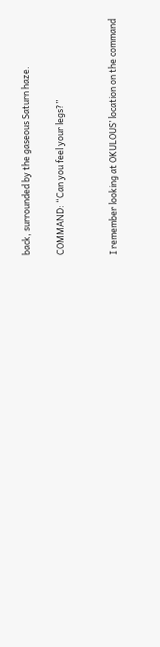back, surrounded by the gaseous Saturn haze.

COMMAND: “Can you feel your legs?”


I remember looking at OKULOUS’ location on the command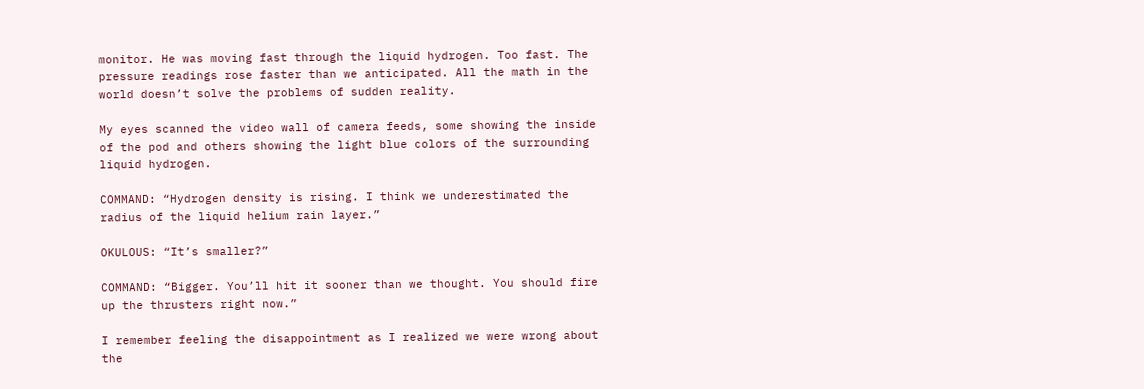monitor. He was moving fast through the liquid hydrogen. Too fast. The pressure readings rose faster than we anticipated. All the math in the world doesn’t solve the problems of sudden reality.

My eyes scanned the video wall of camera feeds, some showing the inside of the pod and others showing the light blue colors of the surrounding liquid hydrogen.

COMMAND: “Hydrogen density is rising. I think we underestimated the radius of the liquid helium rain layer.”

OKULOUS: “It’s smaller?”

COMMAND: “Bigger. You’ll hit it sooner than we thought. You should fire up the thrusters right now.”

I remember feeling the disappointment as I realized we were wrong about the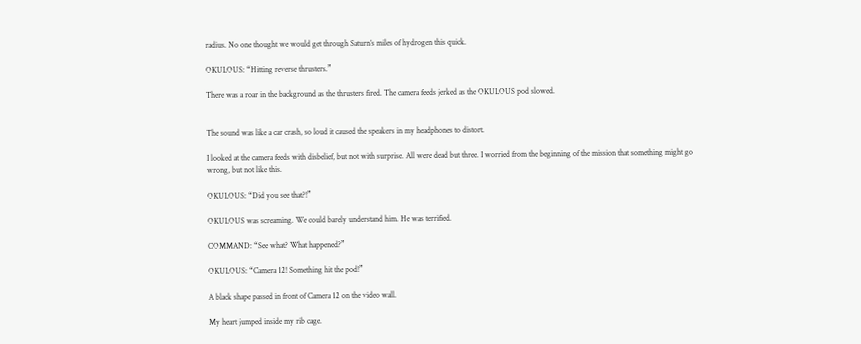radius. No one thought we would get through Saturn’s miles of hydrogen this quick.

OKULOUS: “Hitting reverse thrusters.”

There was a roar in the background as the thrusters fired. The camera feeds jerked as the OKULOUS pod slowed.


The sound was like a car crash, so loud it caused the speakers in my headphones to distort.

I looked at the camera feeds with disbelief, but not with surprise. All were dead but three. I worried from the beginning of the mission that something might go wrong, but not like this.

OKULOUS: “Did you see that?!”

OKULOUS was screaming. We could barely understand him. He was terrified.

COMMAND: “See what? What happened?”

OKULOUS: “Camera 12! Something hit the pod!”

A black shape passed in front of Camera 12 on the video wall.

My heart jumped inside my rib cage.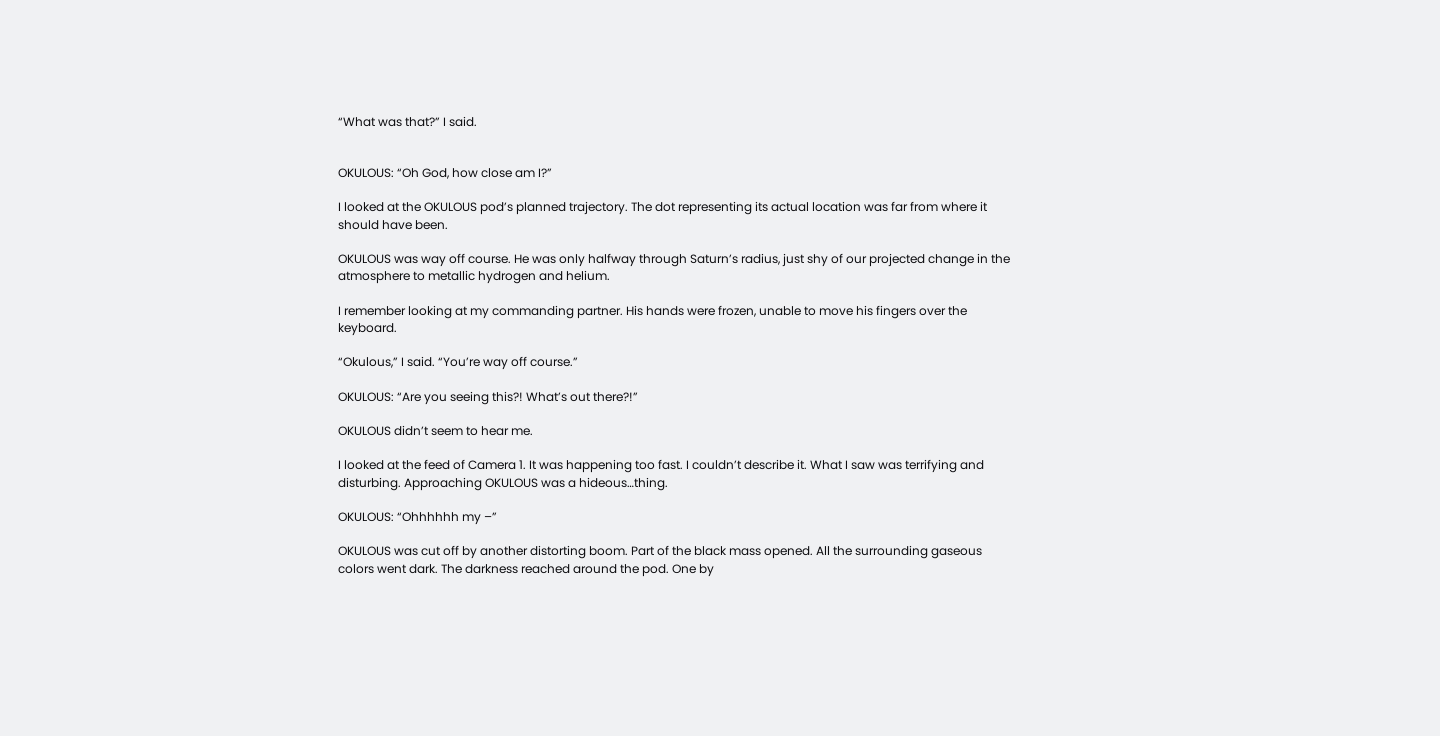“What was that?” I said.


OKULOUS: “Oh God, how close am I?”

I looked at the OKULOUS pod’s planned trajectory. The dot representing its actual location was far from where it should have been.

OKULOUS was way off course. He was only halfway through Saturn’s radius, just shy of our projected change in the atmosphere to metallic hydrogen and helium.

I remember looking at my commanding partner. His hands were frozen, unable to move his fingers over the keyboard.

“Okulous,” I said. “You’re way off course.”

OKULOUS: “Are you seeing this?! What’s out there?!”

OKULOUS didn’t seem to hear me.

I looked at the feed of Camera 1. It was happening too fast. I couldn’t describe it. What I saw was terrifying and disturbing. Approaching OKULOUS was a hideous…thing.

OKULOUS: “Ohhhhhh my –”

OKULOUS was cut off by another distorting boom. Part of the black mass opened. All the surrounding gaseous colors went dark. The darkness reached around the pod. One by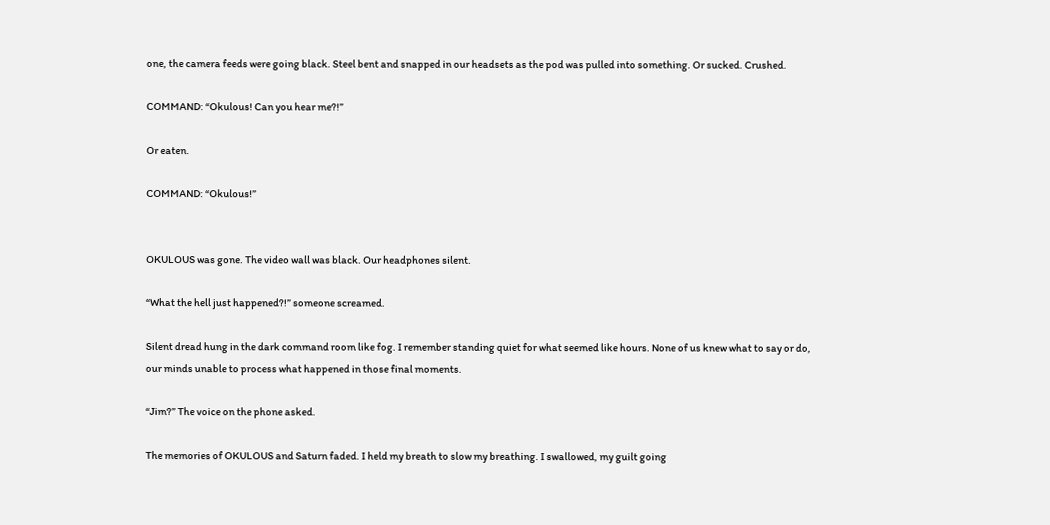one, the camera feeds were going black. Steel bent and snapped in our headsets as the pod was pulled into something. Or sucked. Crushed.

COMMAND: “Okulous! Can you hear me?!”

Or eaten.

COMMAND: “Okulous!”


OKULOUS was gone. The video wall was black. Our headphones silent.

“What the hell just happened?!” someone screamed.

Silent dread hung in the dark command room like fog. I remember standing quiet for what seemed like hours. None of us knew what to say or do, our minds unable to process what happened in those final moments.

“Jim?” The voice on the phone asked.

The memories of OKULOUS and Saturn faded. I held my breath to slow my breathing. I swallowed, my guilt going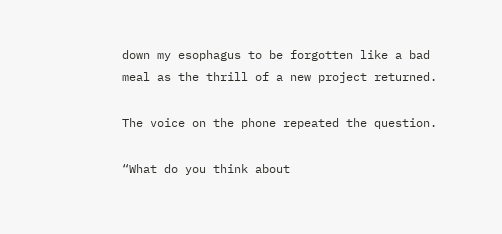down my esophagus to be forgotten like a bad meal as the thrill of a new project returned.

The voice on the phone repeated the question.

“What do you think about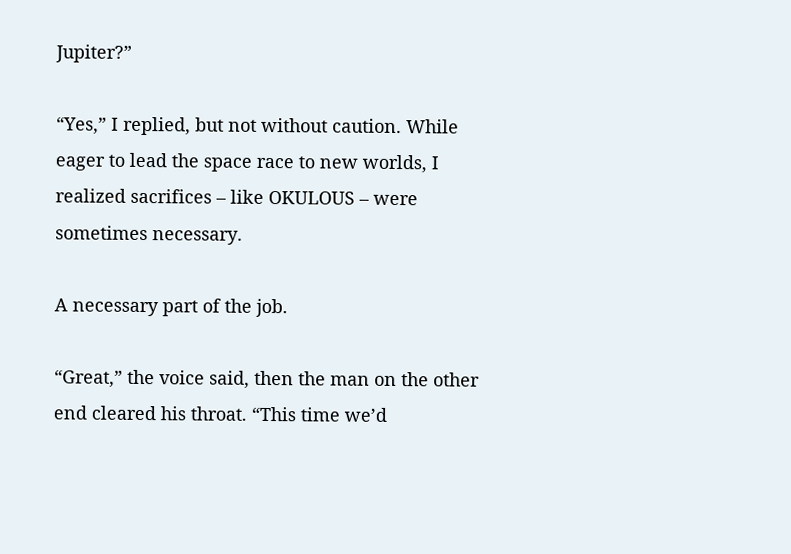Jupiter?”

“Yes,” I replied, but not without caution. While eager to lead the space race to new worlds, I realized sacrifices – like OKULOUS – were sometimes necessary.

A necessary part of the job.

“Great,” the voice said, then the man on the other end cleared his throat. “This time we’d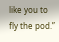like you to fly the pod.”